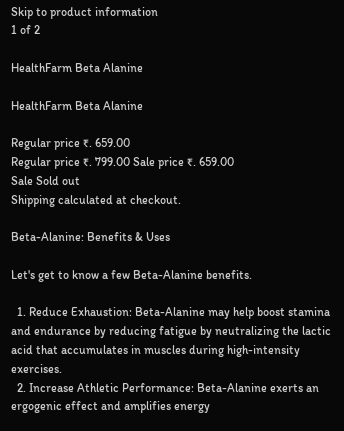Skip to product information
1 of 2

HealthFarm Beta Alanine

HealthFarm Beta Alanine

Regular price ₹. 659.00
Regular price ₹. 799.00 Sale price ₹. 659.00
Sale Sold out
Shipping calculated at checkout.

Beta-Alanine: Benefits & Uses

Let's get to know a few Beta-Alanine benefits.

  1. Reduce Exhaustion: Beta-Alanine may help boost stamina and endurance by reducing fatigue by neutralizing the lactic acid that accumulates in muscles during high-intensity exercises.
  2. Increase Athletic Performance: Beta-Alanine exerts an ergogenic effect and amplifies energy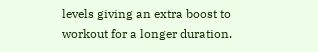levels giving an extra boost to workout for a longer duration.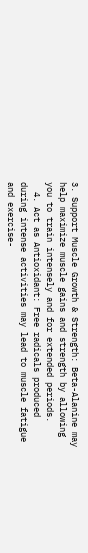3. Support Muscle Growth & Strength: Beta-Alanine may help maximize muscle gains and strength by allowing you to train intensely and for extended periods.
  4. Act as Antioxidant: Free radicals produced during intense activities may lead to muscle fatigue and exercise-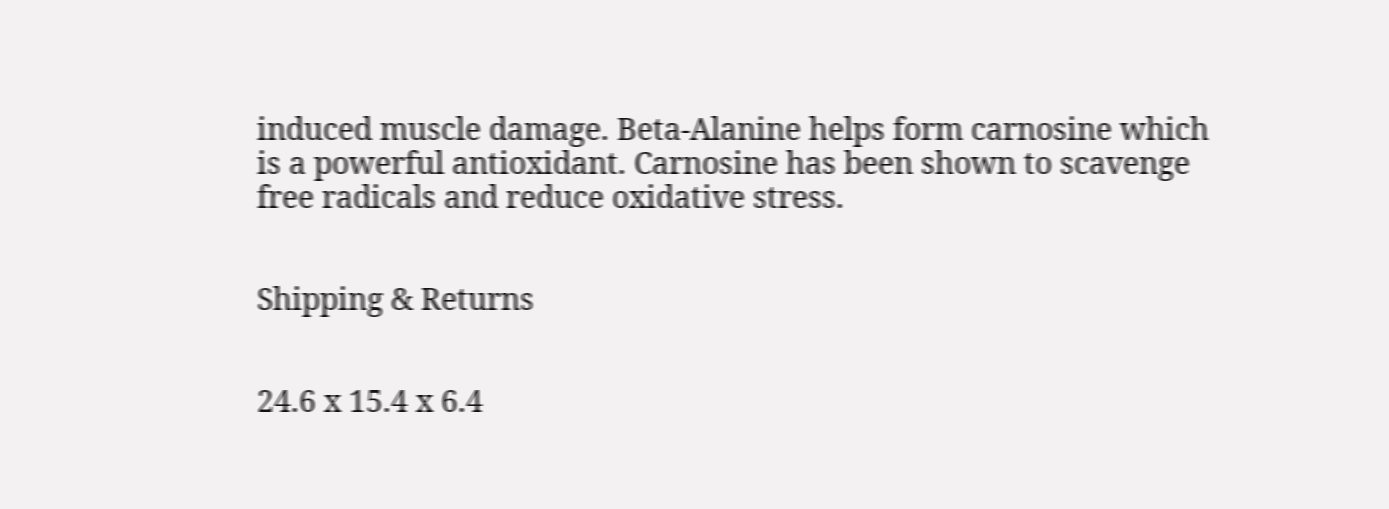induced muscle damage. Beta-Alanine helps form carnosine which is a powerful antioxidant. Carnosine has been shown to scavenge free radicals and reduce oxidative stress.


Shipping & Returns


24.6 x 15.4 x 6.4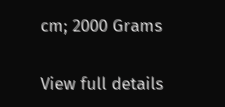cm; 2000 Grams

View full details